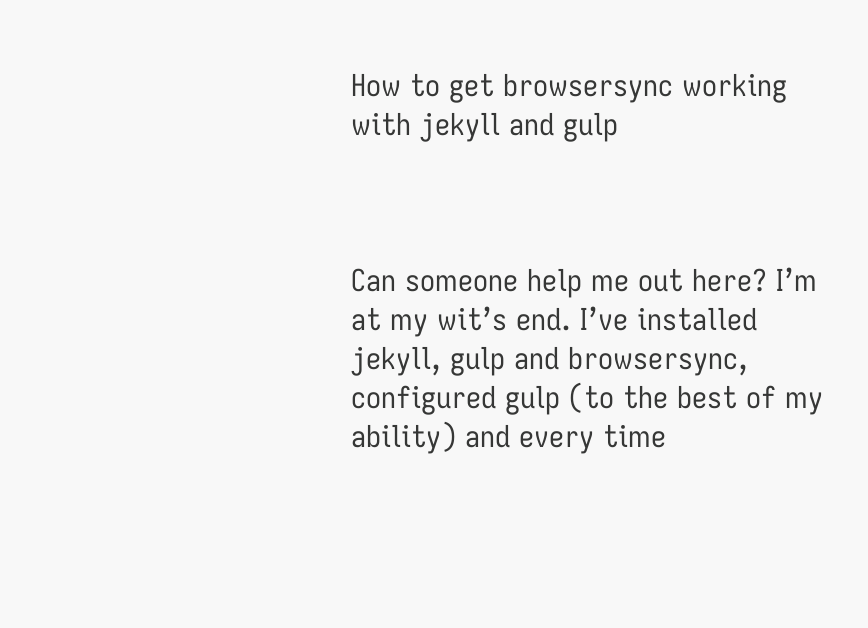How to get browsersync working with jekyll and gulp



Can someone help me out here? I’m at my wit’s end. I’ve installed jekyll, gulp and browsersync, configured gulp (to the best of my ability) and every time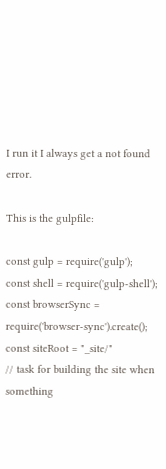I run it I always get a not found error.

This is the gulpfile:

const gulp = require('gulp');
const shell = require('gulp-shell');
const browserSync = require('browser-sync').create();
const siteRoot = "_site/"
// task for building the site when something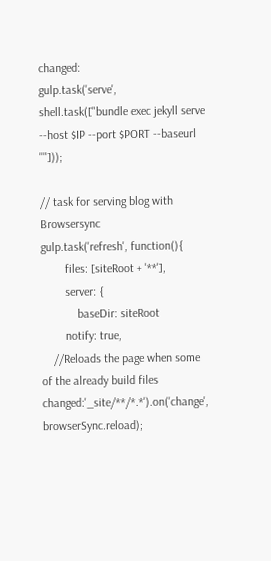changed:
gulp.task('serve', shell.task(["bundle exec jekyll serve --host $IP --port $PORT --baseurl ''"]));

// task for serving blog with Browsersync
gulp.task('refresh', function(){
        files: [siteRoot + '**'],
        server: {
            baseDir: siteRoot
        notify: true,
    //Reloads the page when some of the already build files changed:'_site/**/*.*').on('change', browserSync.reload);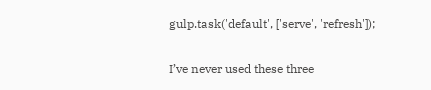gulp.task('default', ['serve', 'refresh']);

I’ve never used these three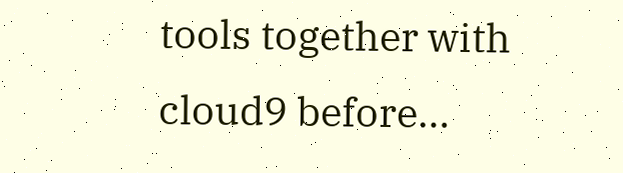tools together with cloud9 before…